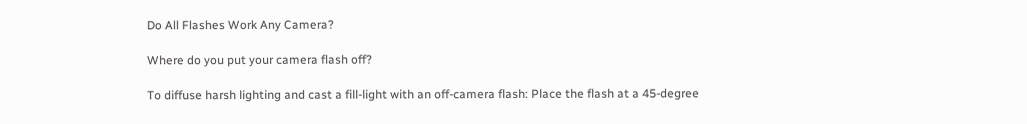Do All Flashes Work Any Camera?

Where do you put your camera flash off?

To diffuse harsh lighting and cast a fill-light with an off-camera flash: Place the flash at a 45-degree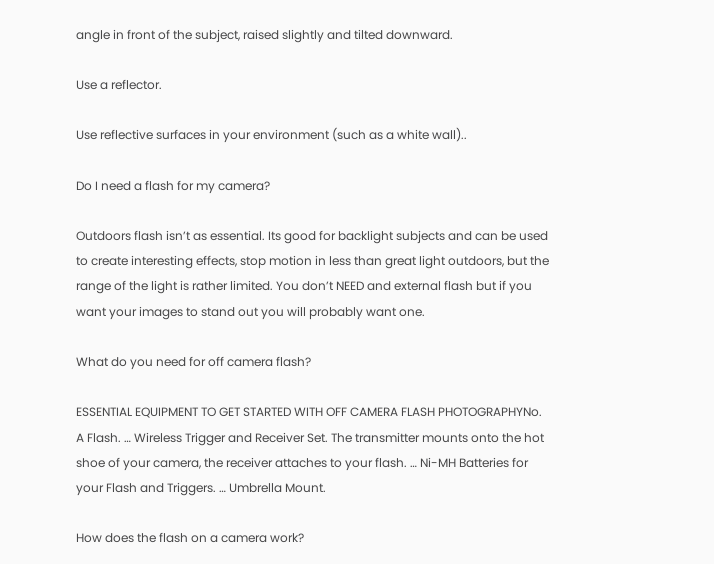angle in front of the subject, raised slightly and tilted downward.

Use a reflector.

Use reflective surfaces in your environment (such as a white wall)..

Do I need a flash for my camera?

Outdoors flash isn’t as essential. Its good for backlight subjects and can be used to create interesting effects, stop motion in less than great light outdoors, but the range of the light is rather limited. You don’t NEED and external flash but if you want your images to stand out you will probably want one.

What do you need for off camera flash?

ESSENTIAL EQUIPMENT TO GET STARTED WITH OFF CAMERA FLASH PHOTOGRAPHYNo. A Flash. … Wireless Trigger and Receiver Set. The transmitter mounts onto the hot shoe of your camera, the receiver attaches to your flash. … Ni-MH Batteries for your Flash and Triggers. … Umbrella Mount.

How does the flash on a camera work?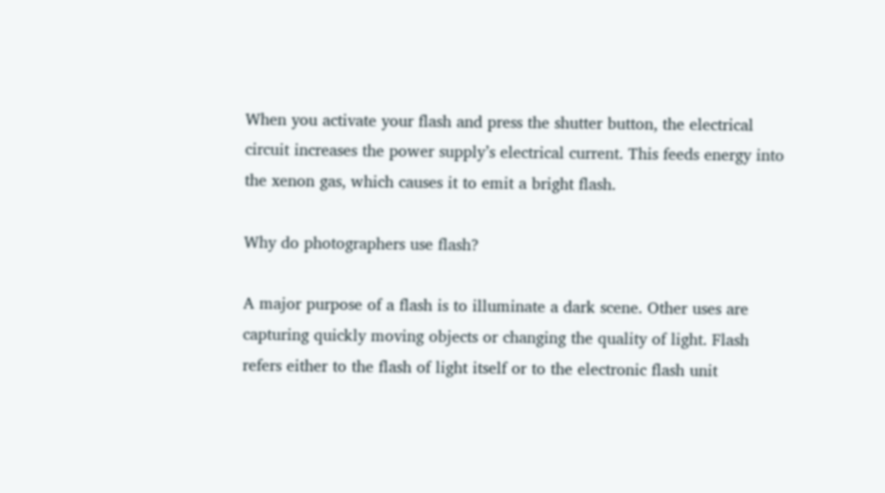When you activate your flash and press the shutter button, the electrical circuit increases the power supply’s electrical current. This feeds energy into the xenon gas, which causes it to emit a bright flash.

Why do photographers use flash?

A major purpose of a flash is to illuminate a dark scene. Other uses are capturing quickly moving objects or changing the quality of light. Flash refers either to the flash of light itself or to the electronic flash unit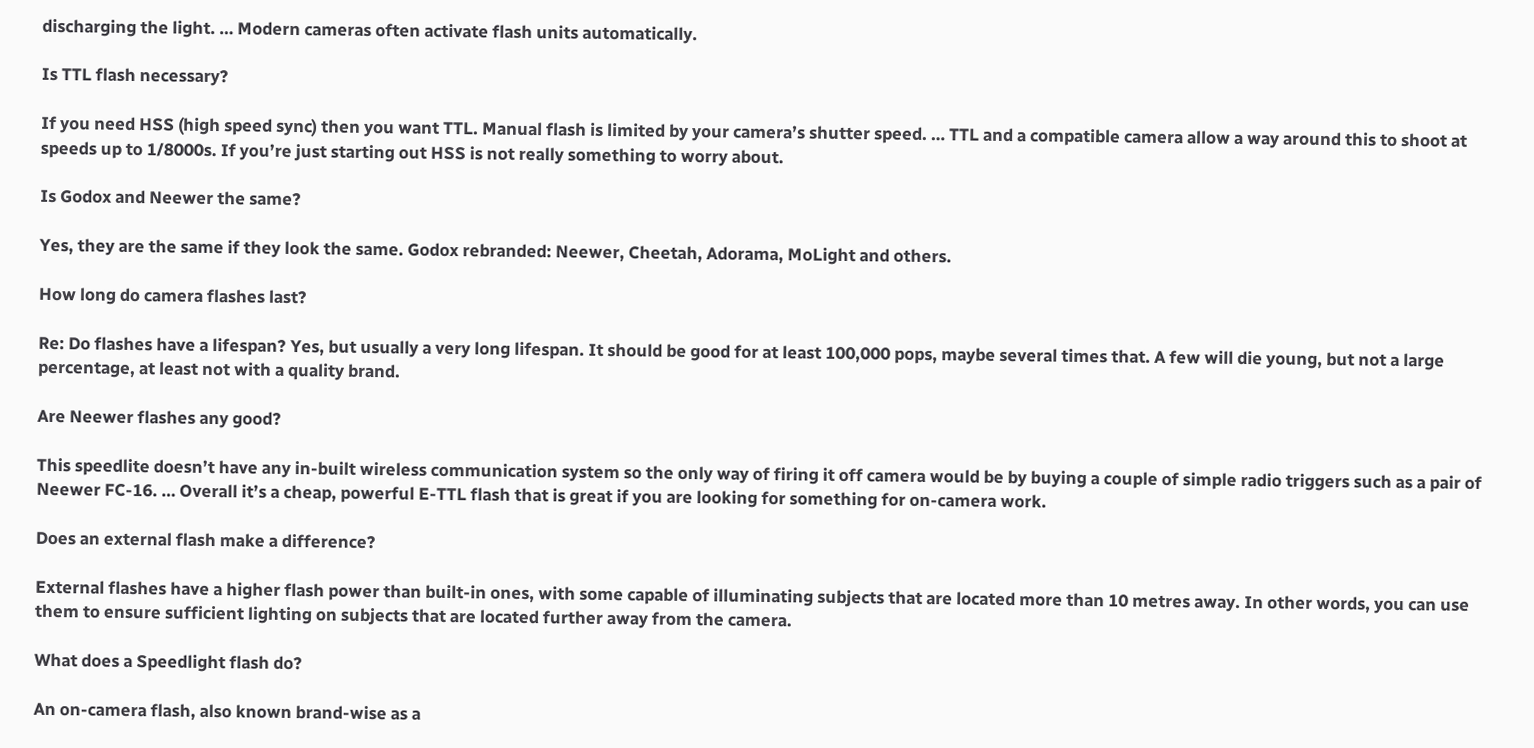discharging the light. … Modern cameras often activate flash units automatically.

Is TTL flash necessary?

If you need HSS (high speed sync) then you want TTL. Manual flash is limited by your camera’s shutter speed. … TTL and a compatible camera allow a way around this to shoot at speeds up to 1/8000s. If you’re just starting out HSS is not really something to worry about.

Is Godox and Neewer the same?

Yes, they are the same if they look the same. Godox rebranded: Neewer, Cheetah, Adorama, MoLight and others.

How long do camera flashes last?

Re: Do flashes have a lifespan? Yes, but usually a very long lifespan. It should be good for at least 100,000 pops, maybe several times that. A few will die young, but not a large percentage, at least not with a quality brand.

Are Neewer flashes any good?

This speedlite doesn’t have any in-built wireless communication system so the only way of firing it off camera would be by buying a couple of simple radio triggers such as a pair of Neewer FC-16. … Overall it’s a cheap, powerful E-TTL flash that is great if you are looking for something for on-camera work.

Does an external flash make a difference?

External flashes have a higher flash power than built-in ones, with some capable of illuminating subjects that are located more than 10 metres away. In other words, you can use them to ensure sufficient lighting on subjects that are located further away from the camera.

What does a Speedlight flash do?

An on-camera flash, also known brand-wise as a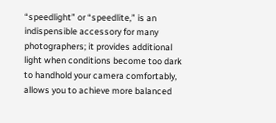“speedlight” or “speedlite,” is an indispensible accessory for many photographers; it provides additional light when conditions become too dark to handhold your camera comfortably, allows you to achieve more balanced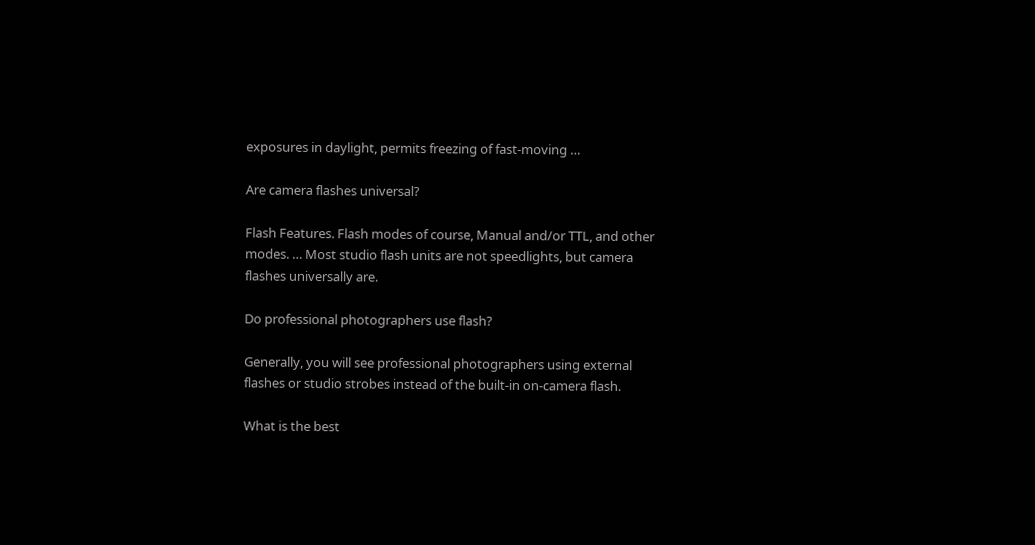exposures in daylight, permits freezing of fast-moving …

Are camera flashes universal?

Flash Features. Flash modes of course, Manual and/or TTL, and other modes. … Most studio flash units are not speedlights, but camera flashes universally are.

Do professional photographers use flash?

Generally, you will see professional photographers using external flashes or studio strobes instead of the built-in on-camera flash.

What is the best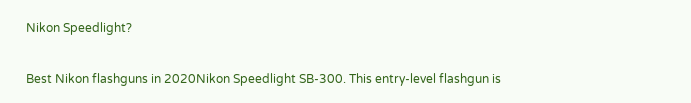Nikon Speedlight?

Best Nikon flashguns in 2020Nikon Speedlight SB-300. This entry-level flashgun is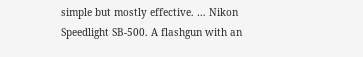simple but mostly effective. … Nikon Speedlight SB-500. A flashgun with an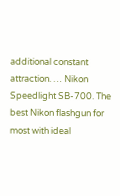additional constant attraction. … Nikon Speedlight SB-700. The best Nikon flashgun for most with ideal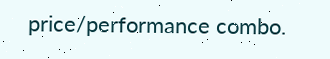price/performance combo.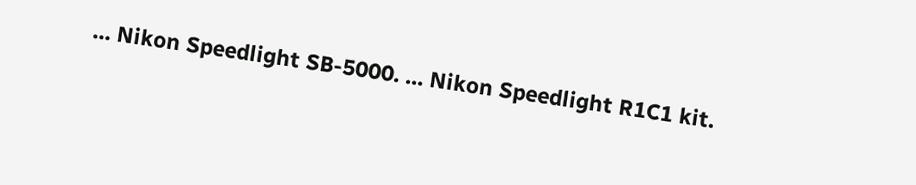… Nikon Speedlight SB-5000. … Nikon Speedlight R1C1 kit.